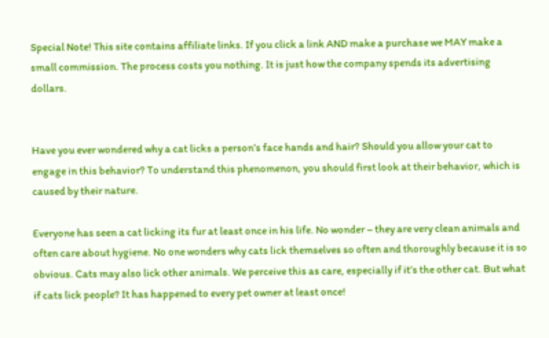Special Note! This site contains affiliate links. If you click a link AND make a purchase we MAY make a small commission. The process costs you nothing. It is just how the company spends its advertising dollars.


Have you ever wondered why a cat licks a person’s face hands and hair? Should you allow your cat to engage in this behavior? To understand this phenomenon, you should first look at their behavior, which is caused by their nature.

Everyone has seen a cat licking its fur at least once in his life. No wonder – they are very clean animals and often care about hygiene. No one wonders why cats lick themselves so often and thoroughly because it is so obvious. Cats may also lick other animals. We perceive this as care, especially if it’s the other cat. But what if cats lick people? It has happened to every pet owner at least once!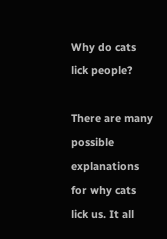Why do cats lick people?

There are many possible explanations for why cats lick us. It all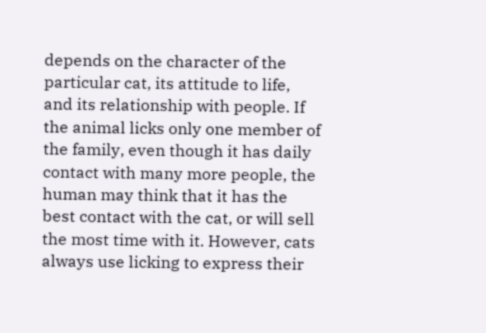depends on the character of the particular cat, its attitude to life, and its relationship with people. If the animal licks only one member of the family, even though it has daily contact with many more people, the human may think that it has the best contact with the cat, or will sell the most time with it. However, cats always use licking to express their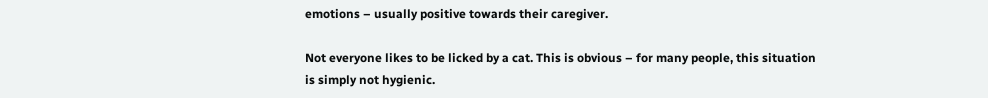emotions – usually positive towards their caregiver.

Not everyone likes to be licked by a cat. This is obvious – for many people, this situation is simply not hygienic.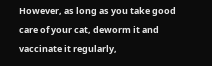However, as long as you take good care of your cat, deworm it and vaccinate it regularly,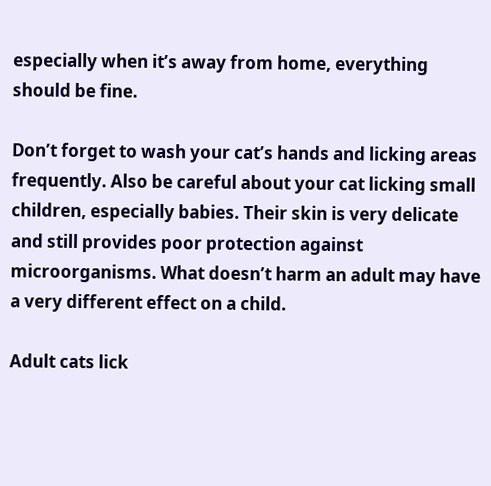especially when it’s away from home, everything should be fine.

Don’t forget to wash your cat’s hands and licking areas frequently. Also be careful about your cat licking small children, especially babies. Their skin is very delicate and still provides poor protection against microorganisms. What doesn’t harm an adult may have a very different effect on a child.

Adult cats lick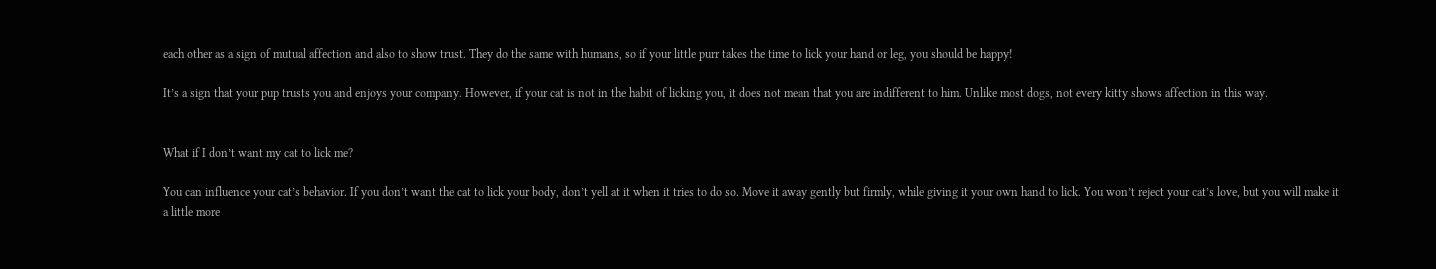each other as a sign of mutual affection and also to show trust. They do the same with humans, so if your little purr takes the time to lick your hand or leg, you should be happy!

It’s a sign that your pup trusts you and enjoys your company. However, if your cat is not in the habit of licking you, it does not mean that you are indifferent to him. Unlike most dogs, not every kitty shows affection in this way.


What if I don’t want my cat to lick me?

You can influence your cat’s behavior. If you don’t want the cat to lick your body, don’t yell at it when it tries to do so. Move it away gently but firmly, while giving it your own hand to lick. You won’t reject your cat’s love, but you will make it a little more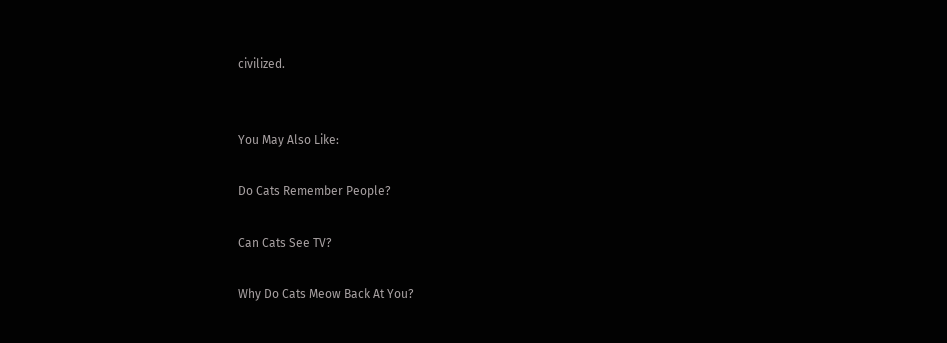civilized.


You May Also Like:

Do Cats Remember People?

Can Cats See TV?

Why Do Cats Meow Back At You?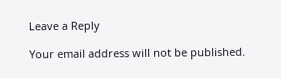Leave a Reply

Your email address will not be published.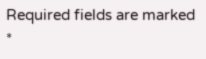Required fields are marked *